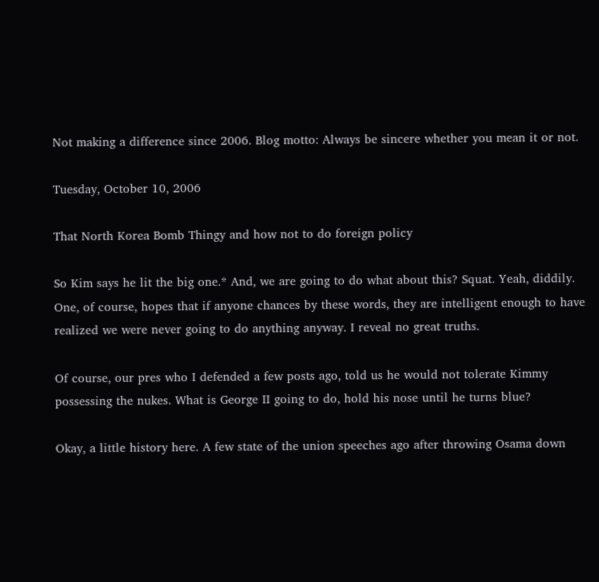Not making a difference since 2006. Blog motto: Always be sincere whether you mean it or not.

Tuesday, October 10, 2006

That North Korea Bomb Thingy and how not to do foreign policy

So Kim says he lit the big one.* And, we are going to do what about this? Squat. Yeah, diddily. One, of course, hopes that if anyone chances by these words, they are intelligent enough to have realized we were never going to do anything anyway. I reveal no great truths.

Of course, our pres who I defended a few posts ago, told us he would not tolerate Kimmy possessing the nukes. What is George II going to do, hold his nose until he turns blue?

Okay, a little history here. A few state of the union speeches ago after throwing Osama down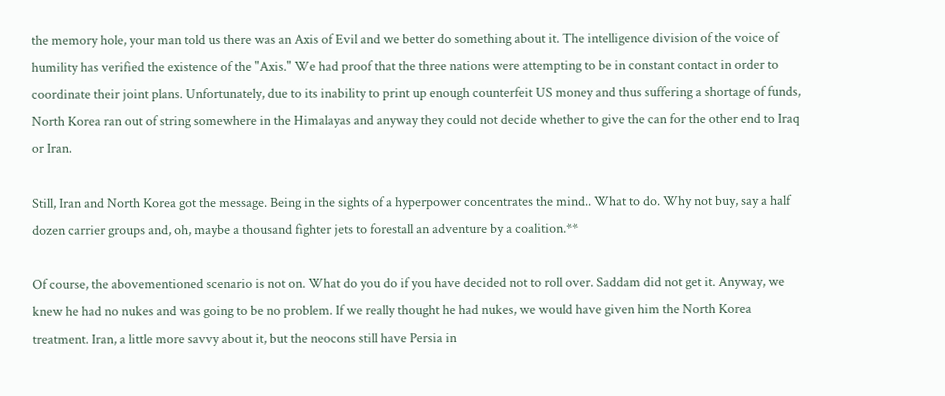the memory hole, your man told us there was an Axis of Evil and we better do something about it. The intelligence division of the voice of humility has verified the existence of the "Axis." We had proof that the three nations were attempting to be in constant contact in order to coordinate their joint plans. Unfortunately, due to its inability to print up enough counterfeit US money and thus suffering a shortage of funds, North Korea ran out of string somewhere in the Himalayas and anyway they could not decide whether to give the can for the other end to Iraq or Iran.

Still, Iran and North Korea got the message. Being in the sights of a hyperpower concentrates the mind.. What to do. Why not buy, say a half dozen carrier groups and, oh, maybe a thousand fighter jets to forestall an adventure by a coalition.**

Of course, the abovementioned scenario is not on. What do you do if you have decided not to roll over. Saddam did not get it. Anyway, we knew he had no nukes and was going to be no problem. If we really thought he had nukes, we would have given him the North Korea treatment. Iran, a little more savvy about it, but the neocons still have Persia in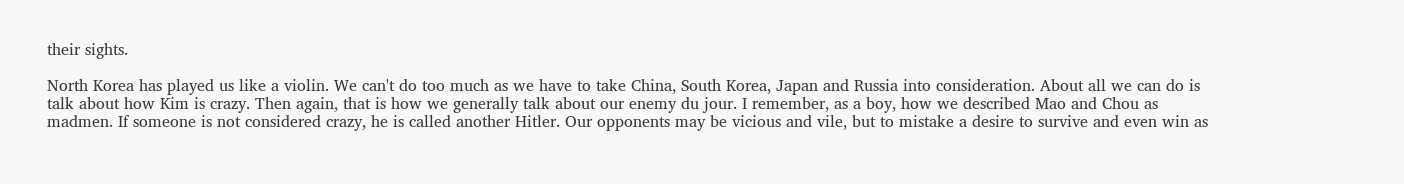their sights.

North Korea has played us like a violin. We can't do too much as we have to take China, South Korea, Japan and Russia into consideration. About all we can do is talk about how Kim is crazy. Then again, that is how we generally talk about our enemy du jour. I remember, as a boy, how we described Mao and Chou as madmen. If someone is not considered crazy, he is called another Hitler. Our opponents may be vicious and vile, but to mistake a desire to survive and even win as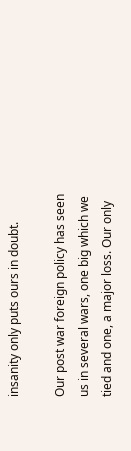insanity only puts ours in doubt.

Our post war foreign policy has seen us in several wars, one big which we tied and one, a major loss. Our only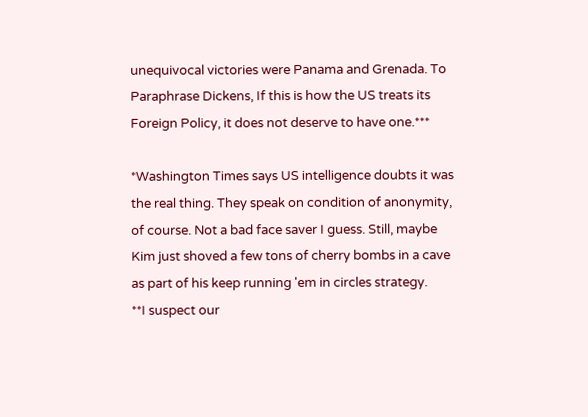unequivocal victories were Panama and Grenada. To Paraphrase Dickens, If this is how the US treats its Foreign Policy, it does not deserve to have one.***

*Washington Times says US intelligence doubts it was the real thing. They speak on condition of anonymity, of course. Not a bad face saver I guess. Still, maybe Kim just shoved a few tons of cherry bombs in a cave as part of his keep running 'em in circles strategy.
**I suspect our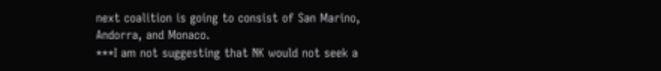next coalition is going to consist of San Marino, Andorra, and Monaco.
***I am not suggesting that NK would not seek a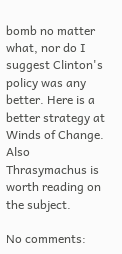bomb no matter what, nor do I suggest Clinton's policy was any better. Here is a better strategy at Winds of Change. Also Thrasymachus is worth reading on the subject.

No comments: